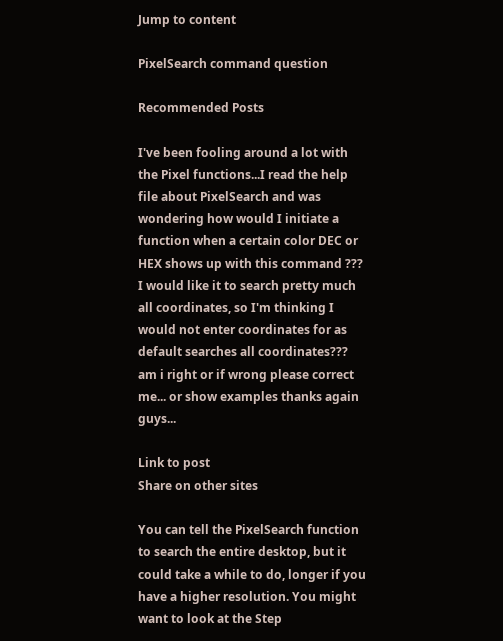Jump to content

PixelSearch command question

Recommended Posts

I've been fooling around a lot with the Pixel functions...I read the help file about PixelSearch and was wondering how would I initiate a function when a certain color DEC or HEX shows up with this command ??? I would like it to search pretty much all coordinates, so I'm thinking I would not enter coordinates for as default searches all coordinates??? am i right or if wrong please correct me... or show examples thanks again guys...

Link to post
Share on other sites

You can tell the PixelSearch function to search the entire desktop, but it could take a while to do, longer if you have a higher resolution. You might want to look at the Step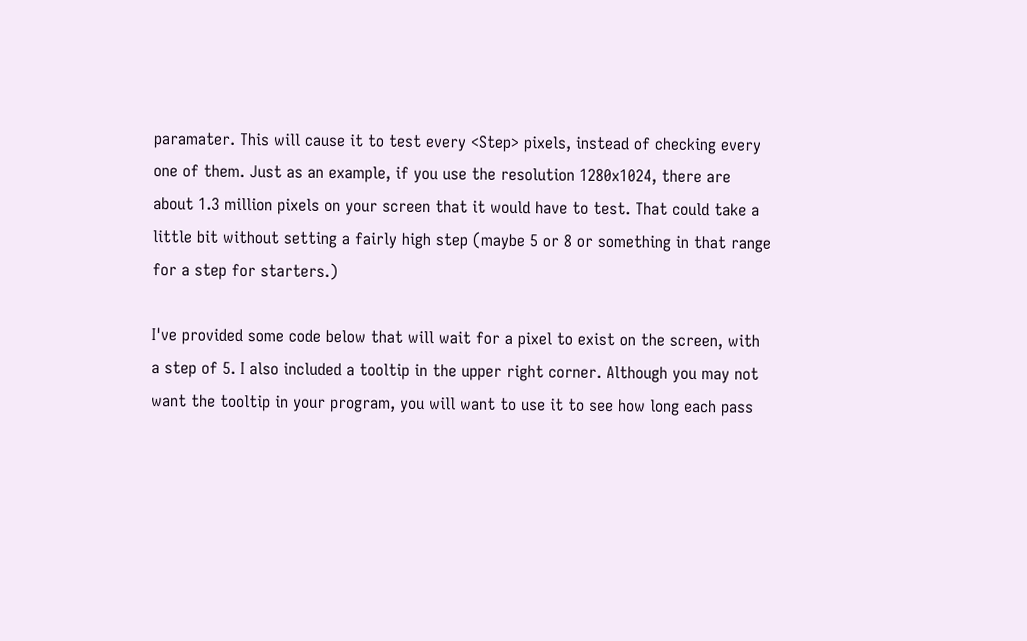paramater. This will cause it to test every <Step> pixels, instead of checking every one of them. Just as an example, if you use the resolution 1280x1024, there are about 1.3 million pixels on your screen that it would have to test. That could take a little bit without setting a fairly high step (maybe 5 or 8 or something in that range for a step for starters.)

I've provided some code below that will wait for a pixel to exist on the screen, with a step of 5. I also included a tooltip in the upper right corner. Although you may not want the tooltip in your program, you will want to use it to see how long each pass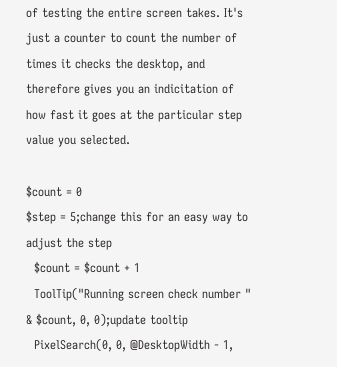of testing the entire screen takes. It's just a counter to count the number of times it checks the desktop, and therefore gives you an indicitation of how fast it goes at the particular step value you selected.

$count = 0
$step = 5;change this for an easy way to adjust the step
  $count = $count + 1
  ToolTip("Running screen check number " & $count, 0, 0);update tooltip
  PixelSearch(0, 0, @DesktopWidth - 1,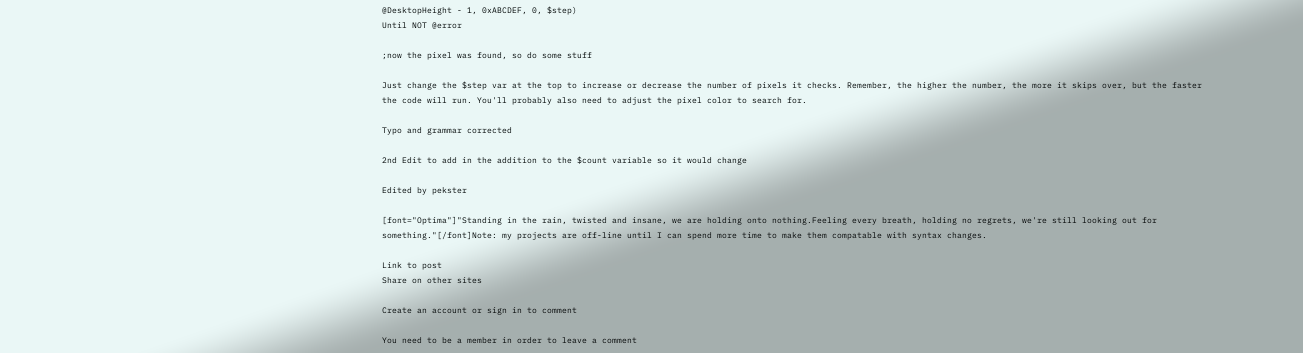@DesktopHeight - 1, 0xABCDEF, 0, $step)
Until NOT @error

;now the pixel was found, so do some stuff

Just change the $step var at the top to increase or decrease the number of pixels it checks. Remember, the higher the number, the more it skips over, but the faster the code will run. You'll probably also need to adjust the pixel color to search for.

Typo and grammar corrected

2nd Edit to add in the addition to the $count variable so it would change

Edited by pekster

[font="Optima"]"Standing in the rain, twisted and insane, we are holding onto nothing.Feeling every breath, holding no regrets, we're still looking out for something."[/font]Note: my projects are off-line until I can spend more time to make them compatable with syntax changes.

Link to post
Share on other sites

Create an account or sign in to comment

You need to be a member in order to leave a comment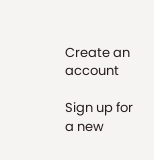Create an account

Sign up for a new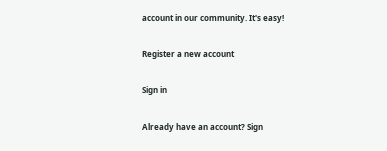account in our community. It's easy!

Register a new account

Sign in

Already have an account? Sign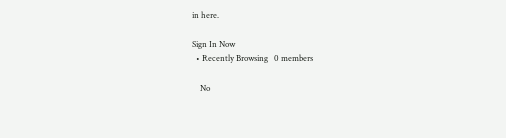in here.

Sign In Now
  • Recently Browsing   0 members

    No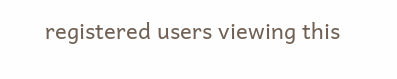registered users viewing this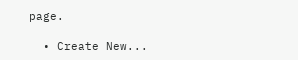page.

  • Create New...